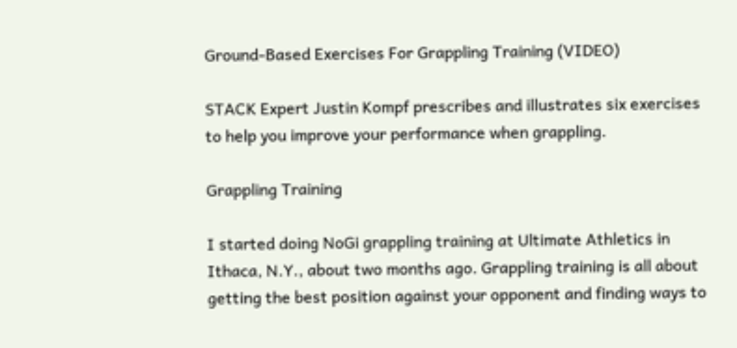Ground-Based Exercises For Grappling Training (VIDEO)

STACK Expert Justin Kompf prescribes and illustrates six exercises to help you improve your performance when grappling.

Grappling Training

I started doing NoGi grappling training at Ultimate Athletics in Ithaca, N.Y., about two months ago. Grappling training is all about getting the best position against your opponent and finding ways to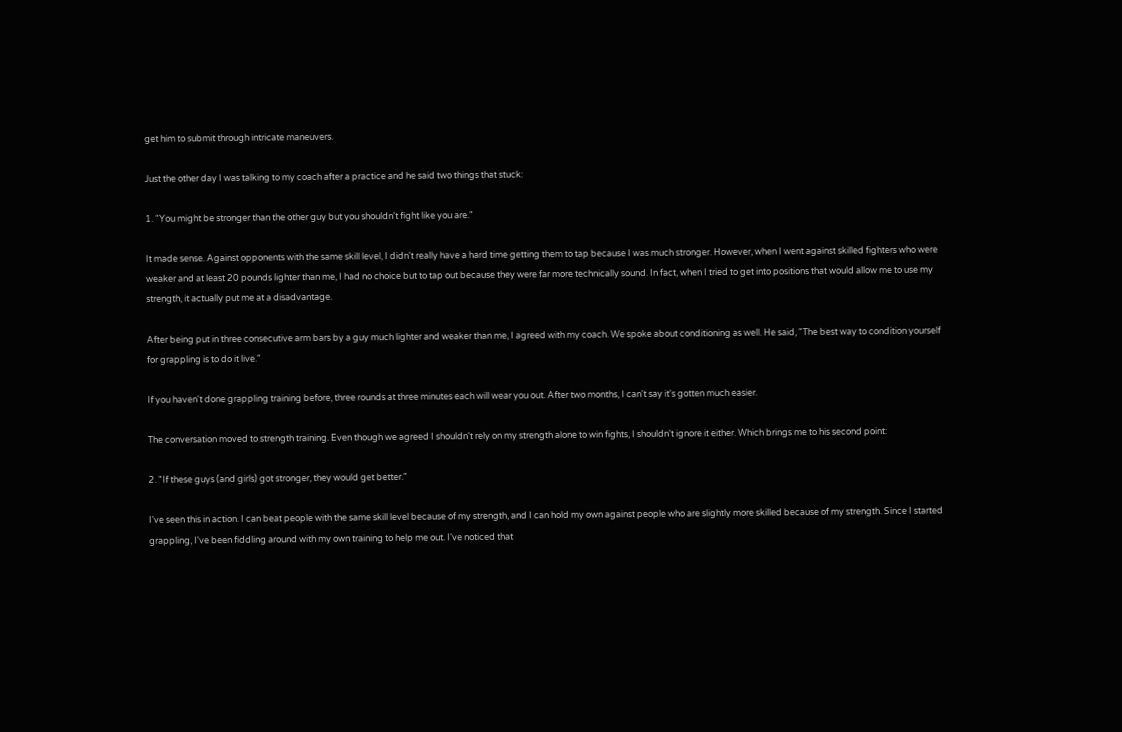get him to submit through intricate maneuvers.

Just the other day I was talking to my coach after a practice and he said two things that stuck:

1. "You might be stronger than the other guy but you shouldn't fight like you are."

It made sense. Against opponents with the same skill level, I didn't really have a hard time getting them to tap because I was much stronger. However, when I went against skilled fighters who were weaker and at least 20 pounds lighter than me, I had no choice but to tap out because they were far more technically sound. In fact, when I tried to get into positions that would allow me to use my strength, it actually put me at a disadvantage.

After being put in three consecutive arm bars by a guy much lighter and weaker than me, I agreed with my coach. We spoke about conditioning as well. He said, "The best way to condition yourself for grappling is to do it live."

If you haven't done grappling training before, three rounds at three minutes each will wear you out. After two months, I can't say it's gotten much easier.

The conversation moved to strength training. Even though we agreed I shouldn't rely on my strength alone to win fights, I shouldn't ignore it either. Which brings me to his second point:

2. "If these guys (and girls) got stronger, they would get better."

I've seen this in action. I can beat people with the same skill level because of my strength, and I can hold my own against people who are slightly more skilled because of my strength. Since I started grappling, I've been fiddling around with my own training to help me out. I've noticed that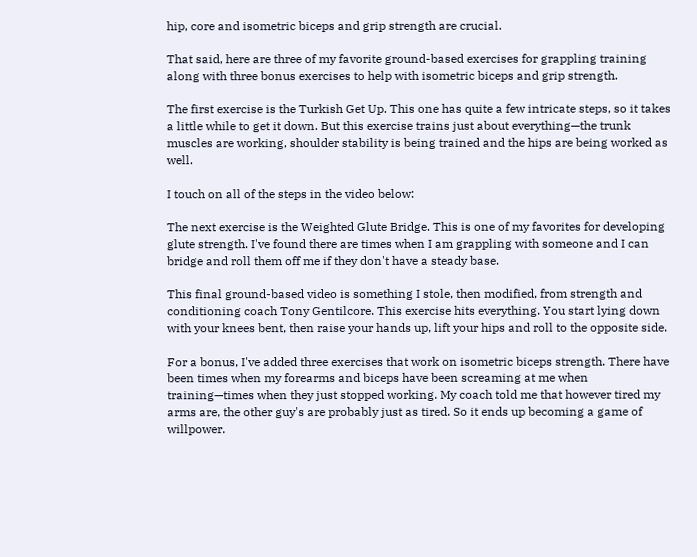hip, core and isometric biceps and grip strength are crucial.

That said, here are three of my favorite ground-based exercises for grappling training along with three bonus exercises to help with isometric biceps and grip strength.

The first exercise is the Turkish Get Up. This one has quite a few intricate steps, so it takes a little while to get it down. But this exercise trains just about everything—the trunk muscles are working, shoulder stability is being trained and the hips are being worked as well.

I touch on all of the steps in the video below:

The next exercise is the Weighted Glute Bridge. This is one of my favorites for developing glute strength. I've found there are times when I am grappling with someone and I can bridge and roll them off me if they don't have a steady base.

This final ground-based video is something I stole, then modified, from strength and conditioning coach Tony Gentilcore. This exercise hits everything. You start lying down with your knees bent, then raise your hands up, lift your hips and roll to the opposite side.

For a bonus, I've added three exercises that work on isometric biceps strength. There have been times when my forearms and biceps have been screaming at me when training—times when they just stopped working. My coach told me that however tired my arms are, the other guy's are probably just as tired. So it ends up becoming a game of willpower.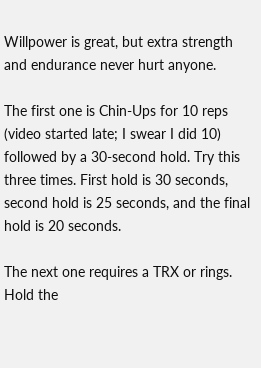Willpower is great, but extra strength and endurance never hurt anyone.

The first one is Chin-Ups for 10 reps (video started late; I swear I did 10) followed by a 30-second hold. Try this three times. First hold is 30 seconds, second hold is 25 seconds, and the final hold is 20 seconds.

The next one requires a TRX or rings. Hold the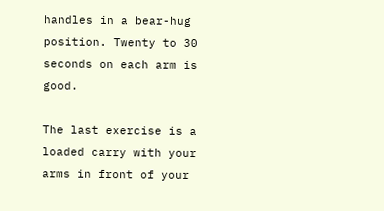handles in a bear-hug position. Twenty to 30 seconds on each arm is good.

The last exercise is a loaded carry with your arms in front of your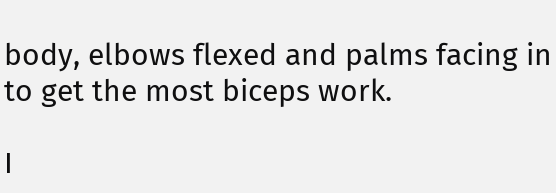body, elbows flexed and palms facing in to get the most biceps work.

I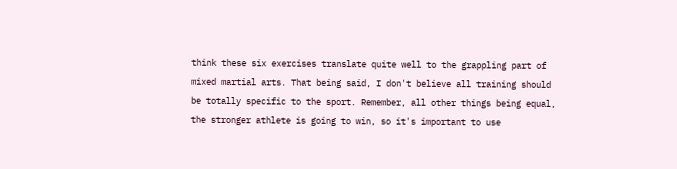think these six exercises translate quite well to the grappling part of mixed martial arts. That being said, I don't believe all training should be totally specific to the sport. Remember, all other things being equal, the stronger athlete is going to win, so it's important to use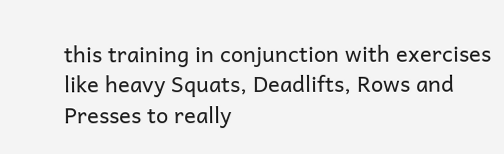this training in conjunction with exercises like heavy Squats, Deadlifts, Rows and Presses to really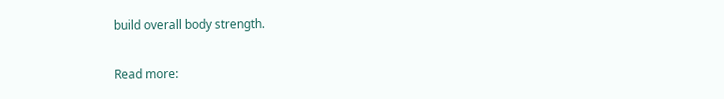build overall body strength.

Read more: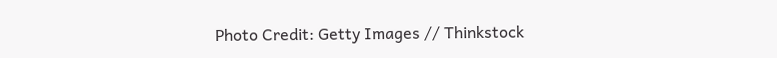Photo Credit: Getty Images // Thinkstock